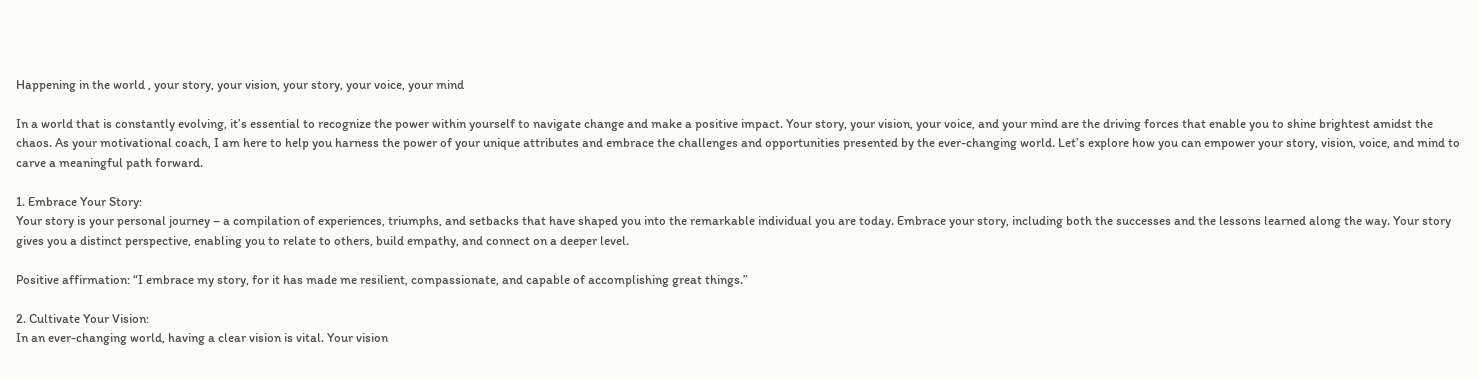Happening in the world , your story, your vision, your story, your voice, your mind

In a world that is constantly evolving, it’s essential to recognize the power within yourself to navigate change and make a positive impact. Your story, your vision, your voice, and your mind are the driving forces that enable you to shine brightest amidst the chaos. As your motivational coach, I am here to help you harness the power of your unique attributes and embrace the challenges and opportunities presented by the ever-changing world. Let’s explore how you can empower your story, vision, voice, and mind to carve a meaningful path forward.

1. Embrace Your Story:
Your story is your personal journey – a compilation of experiences, triumphs, and setbacks that have shaped you into the remarkable individual you are today. Embrace your story, including both the successes and the lessons learned along the way. Your story gives you a distinct perspective, enabling you to relate to others, build empathy, and connect on a deeper level.

Positive affirmation: “I embrace my story, for it has made me resilient, compassionate, and capable of accomplishing great things.”

2. Cultivate Your Vision:
In an ever-changing world, having a clear vision is vital. Your vision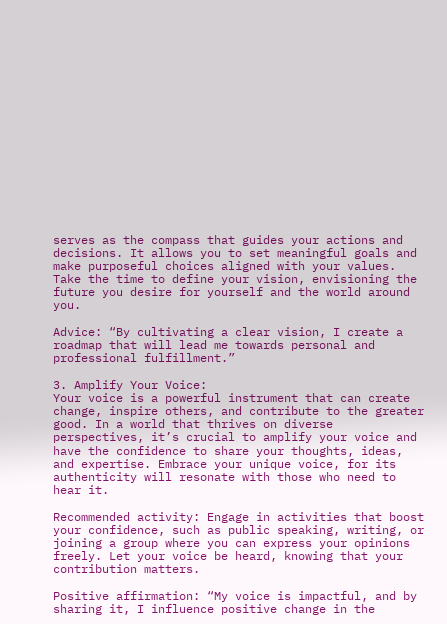serves as the compass that guides your actions and decisions. It allows you to set meaningful goals and make purposeful choices aligned with your values. Take the time to define your vision, envisioning the future you desire for yourself and the world around you.

Advice: “By cultivating a clear vision, I create a roadmap that will lead me towards personal and professional fulfillment.”

3. Amplify Your Voice:
Your voice is a powerful instrument that can create change, inspire others, and contribute to the greater good. In a world that thrives on diverse perspectives, it’s crucial to amplify your voice and have the confidence to share your thoughts, ideas, and expertise. Embrace your unique voice, for its authenticity will resonate with those who need to hear it.

Recommended activity: Engage in activities that boost your confidence, such as public speaking, writing, or joining a group where you can express your opinions freely. Let your voice be heard, knowing that your contribution matters.

Positive affirmation: “My voice is impactful, and by sharing it, I influence positive change in the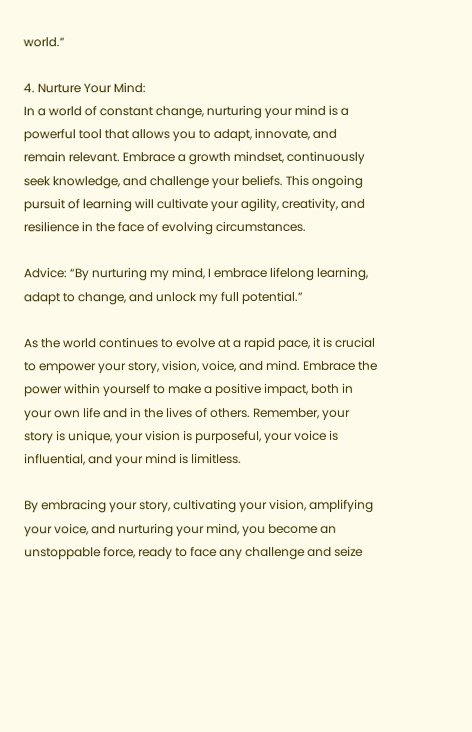world.”

4. Nurture Your Mind:
In a world of constant change, nurturing your mind is a powerful tool that allows you to adapt, innovate, and remain relevant. Embrace a growth mindset, continuously seek knowledge, and challenge your beliefs. This ongoing pursuit of learning will cultivate your agility, creativity, and resilience in the face of evolving circumstances.

Advice: “By nurturing my mind, I embrace lifelong learning, adapt to change, and unlock my full potential.”

As the world continues to evolve at a rapid pace, it is crucial to empower your story, vision, voice, and mind. Embrace the power within yourself to make a positive impact, both in your own life and in the lives of others. Remember, your story is unique, your vision is purposeful, your voice is influential, and your mind is limitless.

By embracing your story, cultivating your vision, amplifying your voice, and nurturing your mind, you become an unstoppable force, ready to face any challenge and seize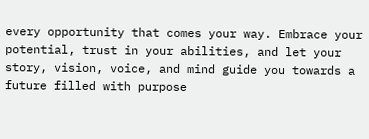every opportunity that comes your way. Embrace your potential, trust in your abilities, and let your story, vision, voice, and mind guide you towards a future filled with purpose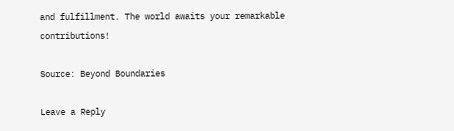and fulfillment. The world awaits your remarkable contributions!

Source: Beyond Boundaries

Leave a Reply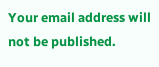Your email address will not be published.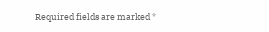Required fields are marked *